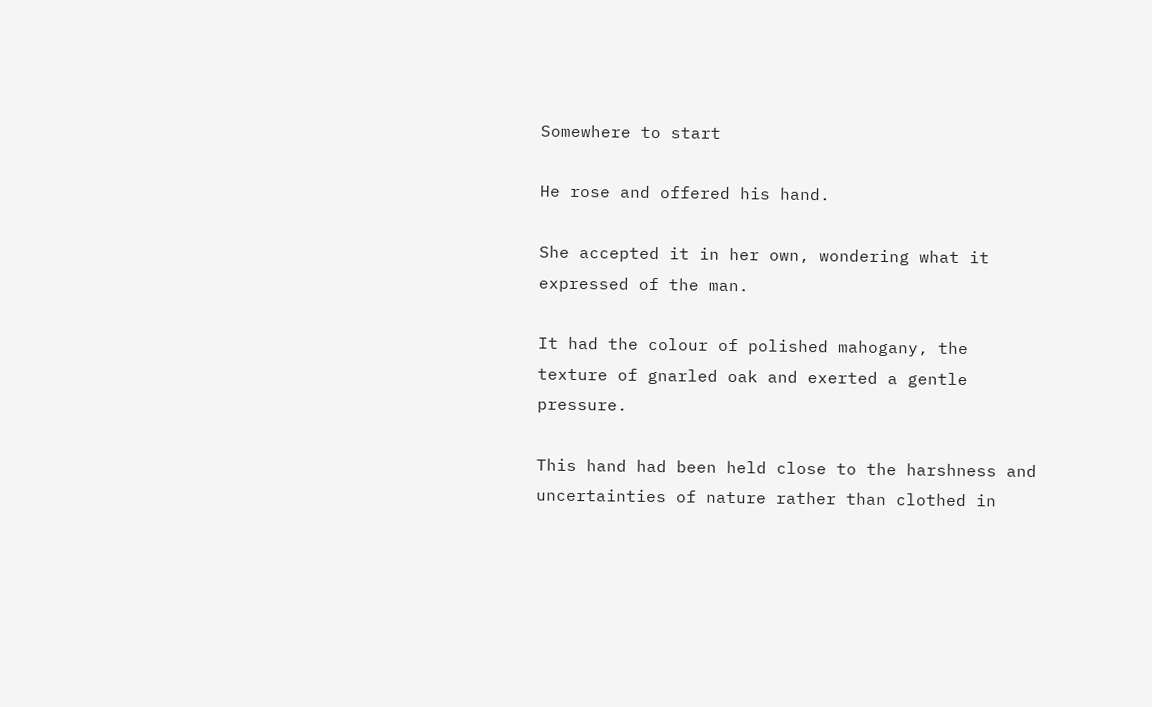Somewhere to start

He rose and offered his hand.

She accepted it in her own, wondering what it expressed of the man.

It had the colour of polished mahogany, the texture of gnarled oak and exerted a gentle pressure.

This hand had been held close to the harshness and uncertainties of nature rather than clothed in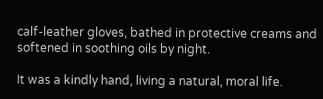calf-leather gloves, bathed in protective creams and softened in soothing oils by night.

It was a kindly hand, living a natural, moral life.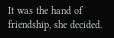It was the hand of friendship, she decided.